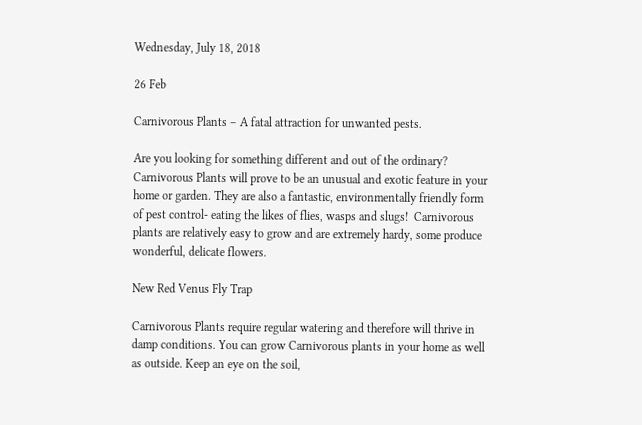Wednesday, July 18, 2018

26 Feb

Carnivorous Plants – A fatal attraction for unwanted pests.

Are you looking for something different and out of the ordinary? Carnivorous Plants will prove to be an unusual and exotic feature in your home or garden. They are also a fantastic, environmentally friendly form of pest control- eating the likes of flies, wasps and slugs!  Carnivorous plants are relatively easy to grow and are extremely hardy, some produce wonderful, delicate flowers.

New Red Venus Fly Trap

Carnivorous Plants require regular watering and therefore will thrive in damp conditions. You can grow Carnivorous plants in your home as well as outside. Keep an eye on the soil,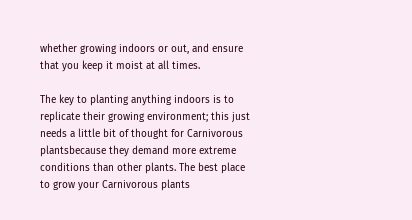whether growing indoors or out, and ensure that you keep it moist at all times.

The key to planting anything indoors is to replicate their growing environment; this just needs a little bit of thought for Carnivorous plantsbecause they demand more extreme conditions than other plants. The best place to grow your Carnivorous plants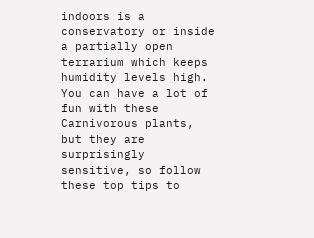indoors is a conservatory or inside a partially open terrarium which keeps humidity levels high. You can have a lot of fun with these Carnivorous plants, but they are surprisingly sensitive, so follow these top tips to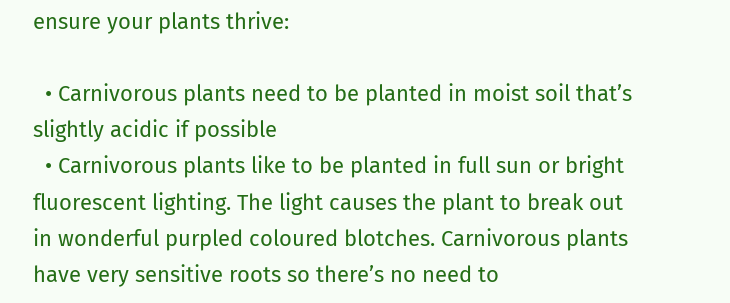ensure your plants thrive:

  • Carnivorous plants need to be planted in moist soil that’s slightly acidic if possible
  • Carnivorous plants like to be planted in full sun or bright fluorescent lighting. The light causes the plant to break out in wonderful purpled coloured blotches. Carnivorous plants have very sensitive roots so there’s no need to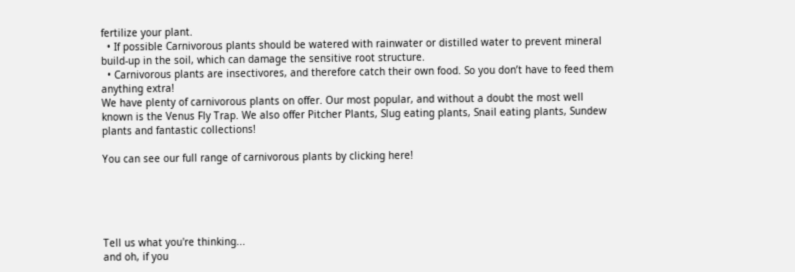fertilize your plant.
  • If possible Carnivorous plants should be watered with rainwater or distilled water to prevent mineral build-up in the soil, which can damage the sensitive root structure.
  • Carnivorous plants are insectivores, and therefore catch their own food. So you don’t have to feed them anything extra!
We have plenty of carnivorous plants on offer. Our most popular, and without a doubt the most well known is the Venus Fly Trap. We also offer Pitcher Plants, Slug eating plants, Snail eating plants, Sundew plants and fantastic collections!

You can see our full range of carnivorous plants by clicking here!





Tell us what you're thinking...
and oh, if you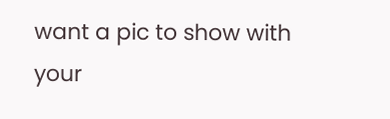want a pic to show with your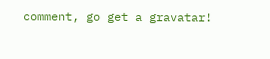comment, go get a gravatar!